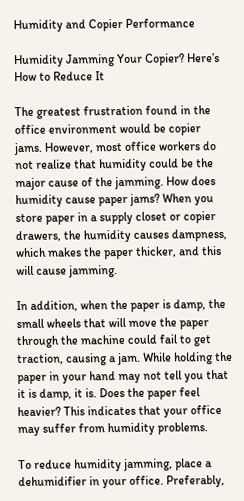Humidity and Copier Performance

Humidity Jamming Your Copier? Here’s How to Reduce It

The greatest frustration found in the office environment would be copier jams. However, most office workers do not realize that humidity could be the major cause of the jamming. How does humidity cause paper jams? When you store paper in a supply closet or copier drawers, the humidity causes dampness, which makes the paper thicker, and this will cause jamming.

In addition, when the paper is damp, the small wheels that will move the paper through the machine could fail to get traction, causing a jam. While holding the paper in your hand may not tell you that it is damp, it is. Does the paper feel heavier? This indicates that your office may suffer from humidity problems.

To reduce humidity jamming, place a dehumidifier in your office. Preferably,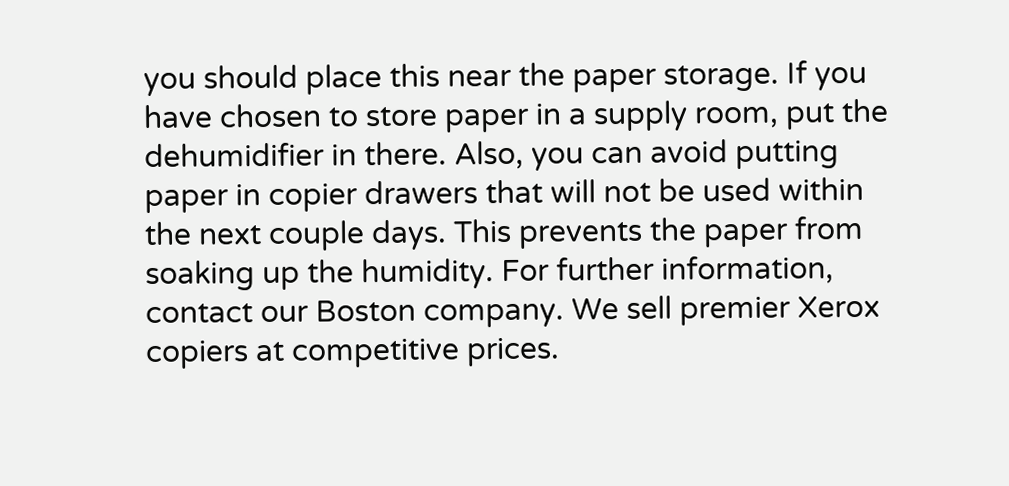you should place this near the paper storage. If you have chosen to store paper in a supply room, put the dehumidifier in there. Also, you can avoid putting paper in copier drawers that will not be used within the next couple days. This prevents the paper from soaking up the humidity. For further information, contact our Boston company. We sell premier Xerox copiers at competitive prices.